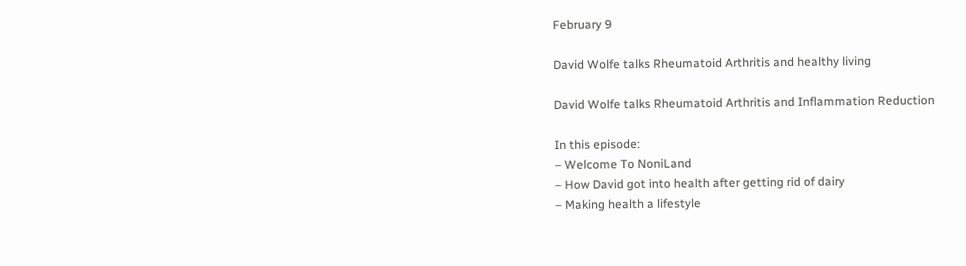February 9

David Wolfe talks Rheumatoid Arthritis and healthy living

David Wolfe talks Rheumatoid Arthritis and Inflammation Reduction

In this episode:
– Welcome To NoniLand
– How David got into health after getting rid of dairy
– Making health a lifestyle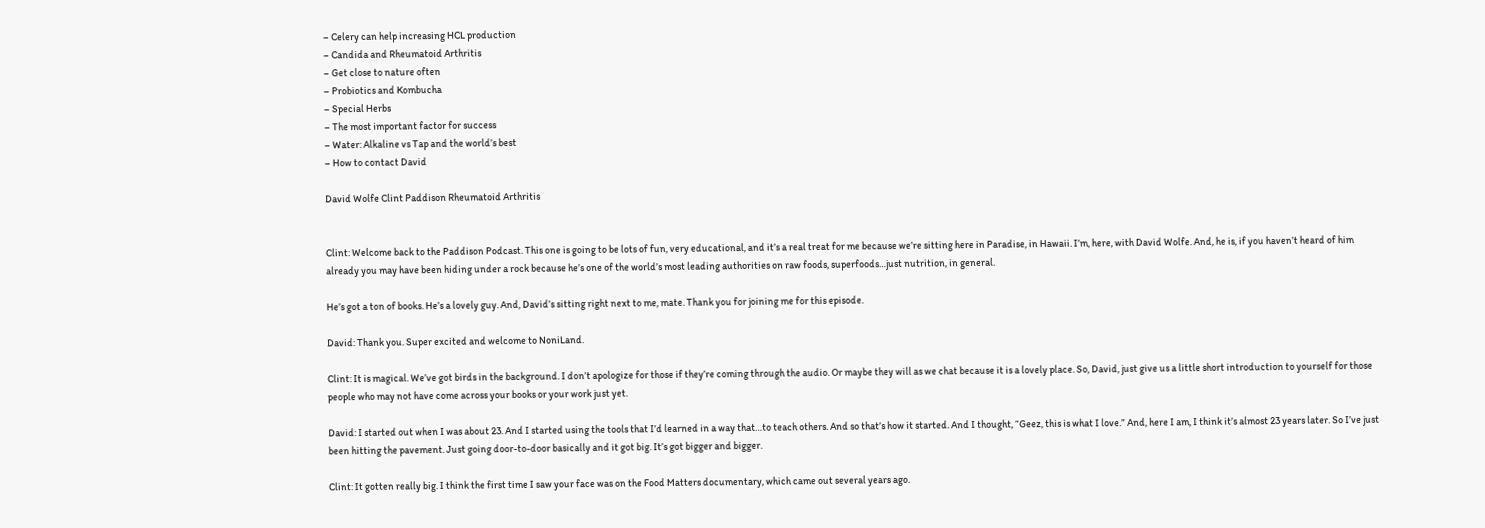– Celery can help increasing HCL production
– Candida and Rheumatoid Arthritis
– Get close to nature often
– Probiotics and Kombucha
– Special Herbs
– The most important factor for success
– Water: Alkaline vs Tap and the world’s best
– How to contact David

David Wolfe Clint Paddison Rheumatoid Arthritis


Clint: Welcome back to the Paddison Podcast. This one is going to be lots of fun, very educational, and it’s a real treat for me because we’re sitting here in Paradise, in Hawaii. I’m, here, with David Wolfe. And, he is, if you haven’t heard of him already you may have been hiding under a rock because he’s one of the world’s most leading authorities on raw foods, superfoods…just nutrition, in general.

He’s got a ton of books. He’s a lovely guy. And, David’s sitting right next to me, mate. Thank you for joining me for this episode.

David: Thank you. Super excited and welcome to NoniLand.

Clint: It is magical. We’ve got birds in the background. I don’t apologize for those if they’re coming through the audio. Or maybe they will as we chat because it is a lovely place. So, David, just give us a little short introduction to yourself for those people who may not have come across your books or your work just yet.

David: I started out when I was about 23. And I started using the tools that I’d learned in a way that…to teach others. And so that’s how it started. And I thought, “Geez, this is what I love.” And, here I am, I think it’s almost 23 years later. So I’ve just been hitting the pavement. Just going door-to-door basically and it got big. It’s got bigger and bigger.

Clint: It gotten really big. I think the first time I saw your face was on the Food Matters documentary, which came out several years ago.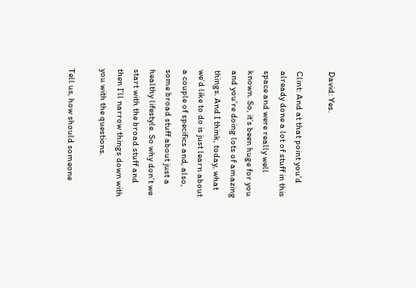David: Yes.

Clint: And at that point you’d already done a lot of stuff in this space and were really well known. So, it’s been huge for you and you’re doing lots of amazing things. And I think, today, what we’d like to do is just learn about a couple of specifics and, also, some broad stuff about just a healthy lifestyle. So why don’t we start with the broad stuff and then I’ll narrow things down with you with the questions.

Tell us, how should someone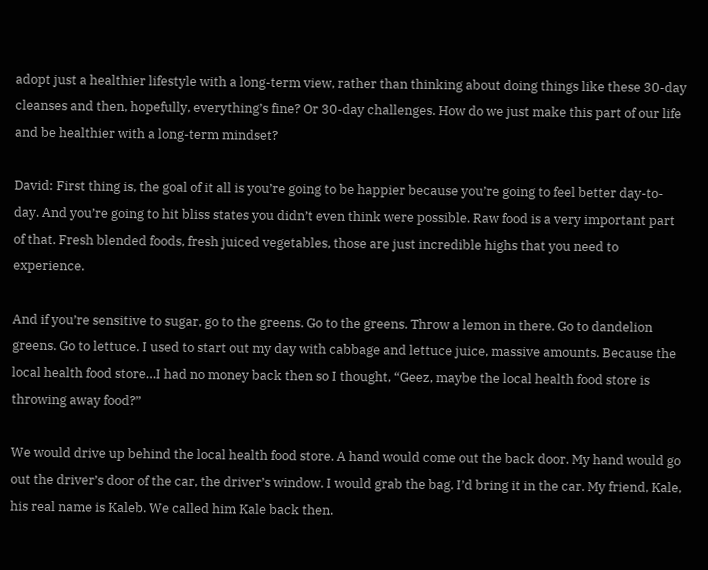adopt just a healthier lifestyle with a long-term view, rather than thinking about doing things like these 30-day cleanses and then, hopefully, everything’s fine? Or 30-day challenges. How do we just make this part of our life and be healthier with a long-term mindset?

David: First thing is, the goal of it all is you’re going to be happier because you’re going to feel better day-to-day. And you’re going to hit bliss states you didn’t even think were possible. Raw food is a very important part of that. Fresh blended foods, fresh juiced vegetables, those are just incredible highs that you need to experience.

And if you’re sensitive to sugar, go to the greens. Go to the greens. Throw a lemon in there. Go to dandelion greens. Go to lettuce. I used to start out my day with cabbage and lettuce juice, massive amounts. Because the local health food store…I had no money back then so I thought, “Geez, maybe the local health food store is throwing away food?”

We would drive up behind the local health food store. A hand would come out the back door. My hand would go out the driver’s door of the car, the driver’s window. I would grab the bag. I’d bring it in the car. My friend, Kale, his real name is Kaleb. We called him Kale back then.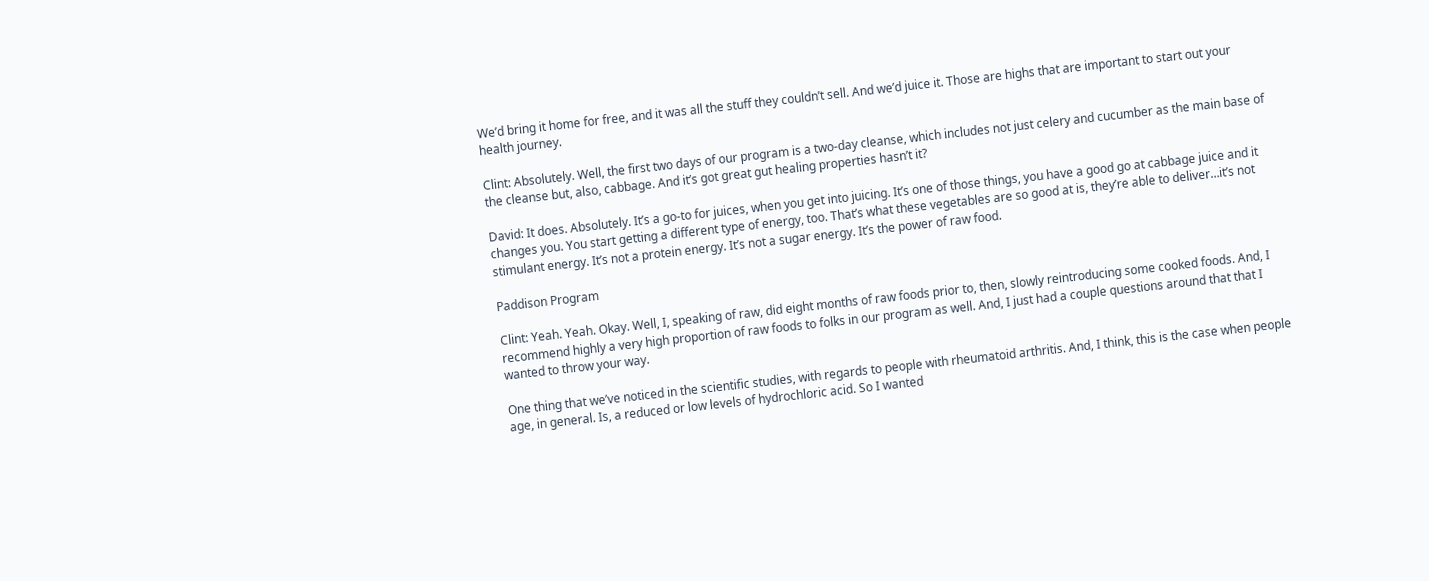We’d bring it home for free, and it was all the stuff they couldn’t sell. And we’d juice it. Those are highs that are important to start out your health journey.

Clint: Absolutely. Well, the first two days of our program is a two-day cleanse, which includes not just celery and cucumber as the main base of the cleanse but, also, cabbage. And it’s got great gut healing properties hasn’t it?

David: It does. Absolutely. It’s a go-to for juices, when you get into juicing. It’s one of those things, you have a good go at cabbage juice and it changes you. You start getting a different type of energy, too. That’s what these vegetables are so good at is, they’re able to deliver…it’s not stimulant energy. It’s not a protein energy. It’s not a sugar energy. It’s the power of raw food.

Paddison Program

Clint: Yeah. Yeah. Okay. Well, I, speaking of raw, did eight months of raw foods prior to, then, slowly reintroducing some cooked foods. And, I recommend highly a very high proportion of raw foods to folks in our program as well. And, I just had a couple questions around that that I wanted to throw your way.

One thing that we’ve noticed in the scientific studies, with regards to people with rheumatoid arthritis. And, I think, this is the case when people age, in general. Is, a reduced or low levels of hydrochloric acid. So I wanted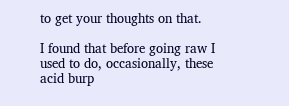to get your thoughts on that.

I found that before going raw I used to do, occasionally, these acid burp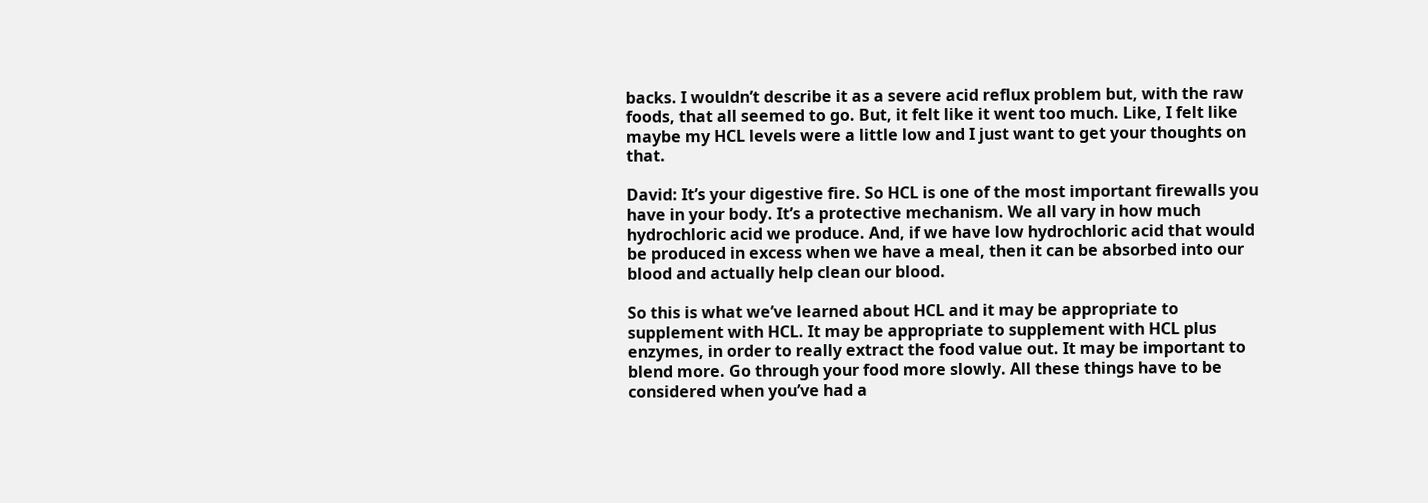backs. I wouldn’t describe it as a severe acid reflux problem but, with the raw foods, that all seemed to go. But, it felt like it went too much. Like, I felt like maybe my HCL levels were a little low and I just want to get your thoughts on that.

David: It’s your digestive fire. So HCL is one of the most important firewalls you have in your body. It’s a protective mechanism. We all vary in how much hydrochloric acid we produce. And, if we have low hydrochloric acid that would be produced in excess when we have a meal, then it can be absorbed into our blood and actually help clean our blood.

So this is what we’ve learned about HCL and it may be appropriate to supplement with HCL. It may be appropriate to supplement with HCL plus enzymes, in order to really extract the food value out. It may be important to blend more. Go through your food more slowly. All these things have to be considered when you’ve had a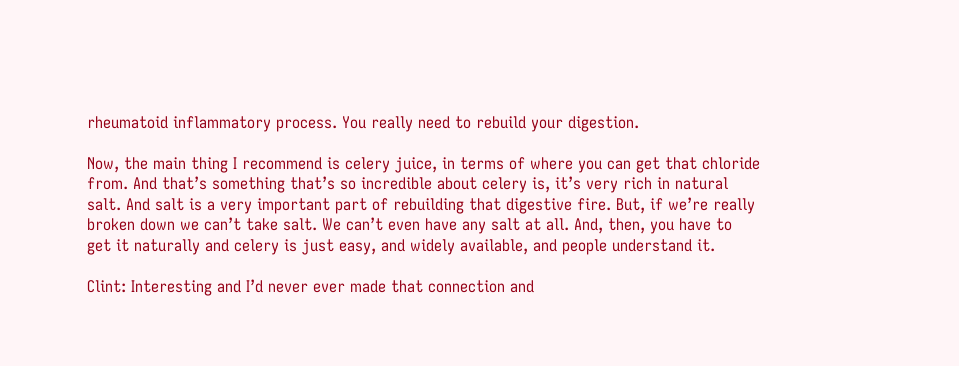rheumatoid inflammatory process. You really need to rebuild your digestion.

Now, the main thing I recommend is celery juice, in terms of where you can get that chloride from. And that’s something that’s so incredible about celery is, it’s very rich in natural salt. And salt is a very important part of rebuilding that digestive fire. But, if we’re really broken down we can’t take salt. We can’t even have any salt at all. And, then, you have to get it naturally and celery is just easy, and widely available, and people understand it.

Clint: Interesting and I’d never ever made that connection and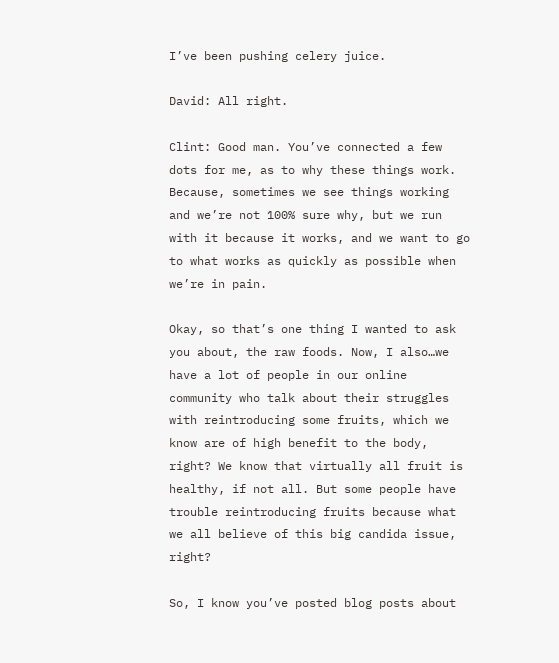I’ve been pushing celery juice.

David: All right.

Clint: Good man. You’ve connected a few dots for me, as to why these things work. Because, sometimes we see things working and we’re not 100% sure why, but we run with it because it works, and we want to go to what works as quickly as possible when we’re in pain.

Okay, so that’s one thing I wanted to ask you about, the raw foods. Now, I also…we have a lot of people in our online community who talk about their struggles with reintroducing some fruits, which we know are of high benefit to the body, right? We know that virtually all fruit is healthy, if not all. But some people have trouble reintroducing fruits because what we all believe of this big candida issue, right?

So, I know you’ve posted blog posts about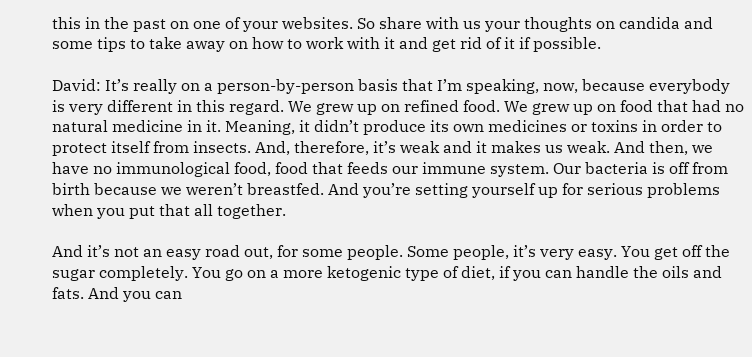this in the past on one of your websites. So share with us your thoughts on candida and some tips to take away on how to work with it and get rid of it if possible.

David: It’s really on a person-by-person basis that I’m speaking, now, because everybody is very different in this regard. We grew up on refined food. We grew up on food that had no natural medicine in it. Meaning, it didn’t produce its own medicines or toxins in order to protect itself from insects. And, therefore, it’s weak and it makes us weak. And then, we have no immunological food, food that feeds our immune system. Our bacteria is off from birth because we weren’t breastfed. And you’re setting yourself up for serious problems when you put that all together.

And it’s not an easy road out, for some people. Some people, it’s very easy. You get off the sugar completely. You go on a more ketogenic type of diet, if you can handle the oils and fats. And you can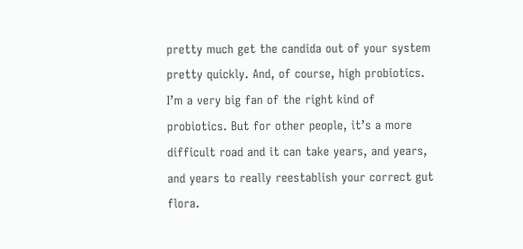pretty much get the candida out of your system pretty quickly. And, of course, high probiotics. I’m a very big fan of the right kind of probiotics. But for other people, it’s a more difficult road and it can take years, and years, and years to really reestablish your correct gut flora.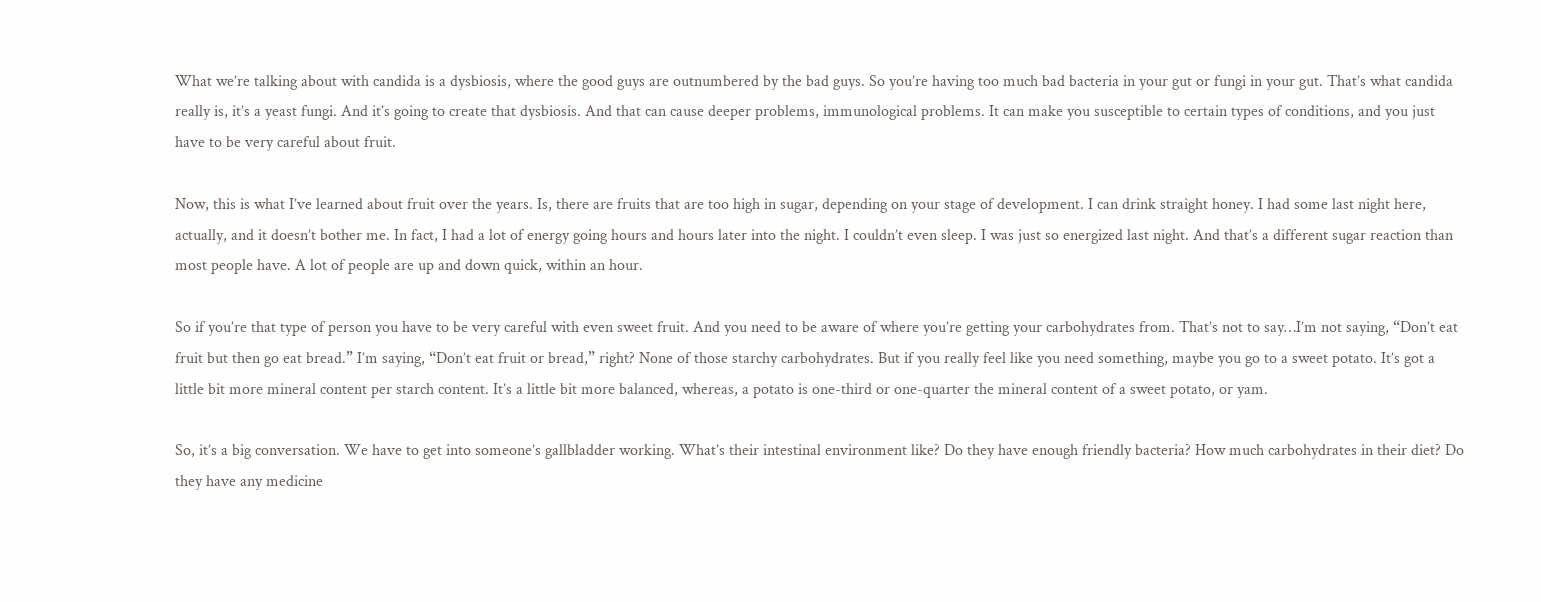What we’re talking about with candida is a dysbiosis, where the good guys are outnumbered by the bad guys. So you’re having too much bad bacteria in your gut or fungi in your gut. That’s what candida really is, it’s a yeast fungi. And it’s going to create that dysbiosis. And that can cause deeper problems, immunological problems. It can make you susceptible to certain types of conditions, and you just have to be very careful about fruit.

Now, this is what I’ve learned about fruit over the years. Is, there are fruits that are too high in sugar, depending on your stage of development. I can drink straight honey. I had some last night here, actually, and it doesn’t bother me. In fact, I had a lot of energy going hours and hours later into the night. I couldn’t even sleep. I was just so energized last night. And that’s a different sugar reaction than most people have. A lot of people are up and down quick, within an hour.

So if you’re that type of person you have to be very careful with even sweet fruit. And you need to be aware of where you’re getting your carbohydrates from. That’s not to say…I’m not saying, “Don’t eat fruit but then go eat bread.” I’m saying, “Don’t eat fruit or bread,” right? None of those starchy carbohydrates. But if you really feel like you need something, maybe you go to a sweet potato. It’s got a little bit more mineral content per starch content. It’s a little bit more balanced, whereas, a potato is one-third or one-quarter the mineral content of a sweet potato, or yam.

So, it’s a big conversation. We have to get into someone’s gallbladder working. What’s their intestinal environment like? Do they have enough friendly bacteria? How much carbohydrates in their diet? Do they have any medicine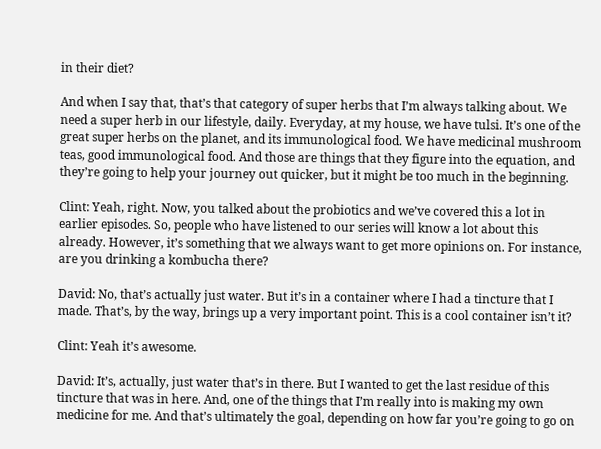in their diet?

And when I say that, that’s that category of super herbs that I’m always talking about. We need a super herb in our lifestyle, daily. Everyday, at my house, we have tulsi. It’s one of the great super herbs on the planet, and its immunological food. We have medicinal mushroom teas, good immunological food. And those are things that they figure into the equation, and they’re going to help your journey out quicker, but it might be too much in the beginning.

Clint: Yeah, right. Now, you talked about the probiotics and we’ve covered this a lot in earlier episodes. So, people who have listened to our series will know a lot about this already. However, it’s something that we always want to get more opinions on. For instance, are you drinking a kombucha there?

David: No, that’s actually just water. But it’s in a container where I had a tincture that I made. That’s, by the way, brings up a very important point. This is a cool container isn’t it?

Clint: Yeah it’s awesome.

David: It’s, actually, just water that’s in there. But I wanted to get the last residue of this tincture that was in here. And, one of the things that I’m really into is making my own medicine for me. And that’s ultimately the goal, depending on how far you’re going to go on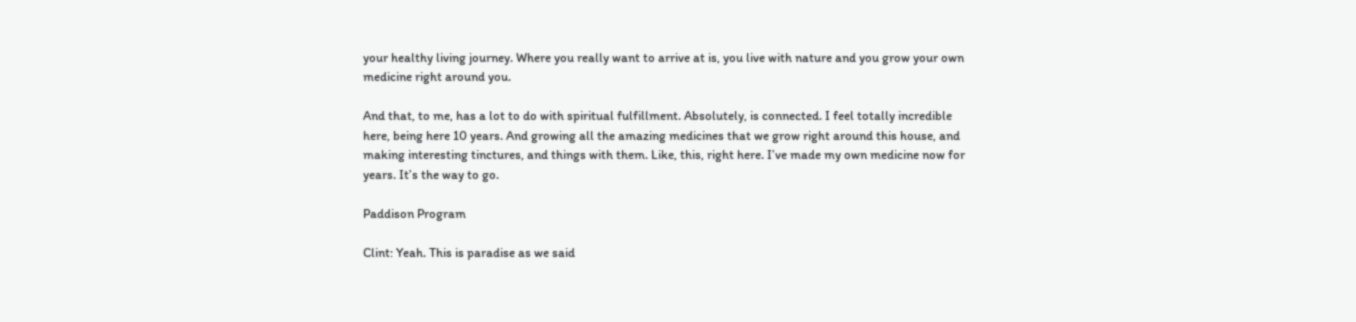your healthy living journey. Where you really want to arrive at is, you live with nature and you grow your own medicine right around you.

And that, to me, has a lot to do with spiritual fulfillment. Absolutely, is connected. I feel totally incredible here, being here 10 years. And growing all the amazing medicines that we grow right around this house, and making interesting tinctures, and things with them. Like, this, right here. I’ve made my own medicine now for years. It’s the way to go.

Paddison Program

Clint: Yeah. This is paradise as we said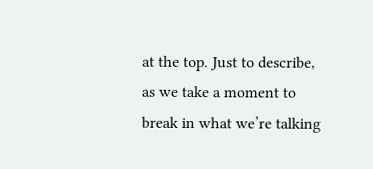at the top. Just to describe, as we take a moment to break in what we’re talking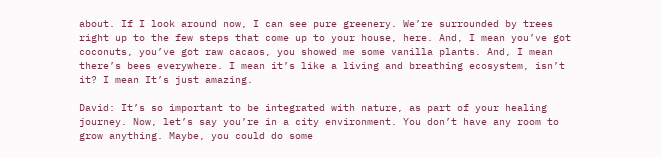about. If I look around now, I can see pure greenery. We’re surrounded by trees right up to the few steps that come up to your house, here. And, I mean you’ve got coconuts, you’ve got raw cacaos, you showed me some vanilla plants. And, I mean there’s bees everywhere. I mean it’s like a living and breathing ecosystem, isn’t it? I mean It’s just amazing.

David: It’s so important to be integrated with nature, as part of your healing journey. Now, let’s say you’re in a city environment. You don’t have any room to grow anything. Maybe, you could do some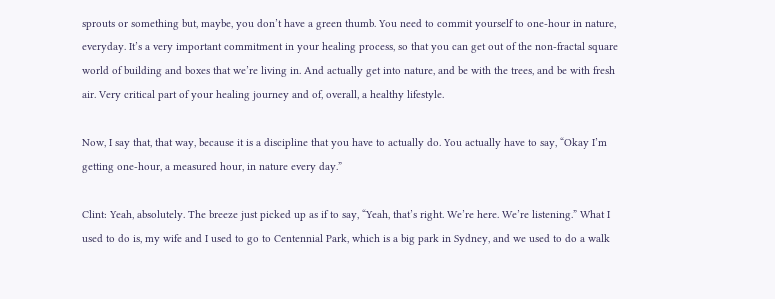sprouts or something but, maybe, you don’t have a green thumb. You need to commit yourself to one-hour in nature, everyday. It’s a very important commitment in your healing process, so that you can get out of the non-fractal square world of building and boxes that we’re living in. And actually get into nature, and be with the trees, and be with fresh air. Very critical part of your healing journey and of, overall, a healthy lifestyle.

Now, I say that, that way, because it is a discipline that you have to actually do. You actually have to say, “Okay I’m getting one-hour, a measured hour, in nature every day.”

Clint: Yeah, absolutely. The breeze just picked up as if to say, “Yeah, that’s right. We’re here. We’re listening.” What I used to do is, my wife and I used to go to Centennial Park, which is a big park in Sydney, and we used to do a walk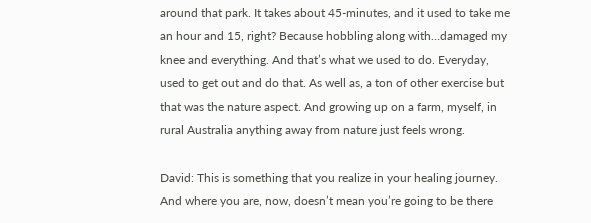around that park. It takes about 45-minutes, and it used to take me an hour and 15, right? Because hobbling along with…damaged my knee and everything. And that’s what we used to do. Everyday, used to get out and do that. As well as, a ton of other exercise but that was the nature aspect. And growing up on a farm, myself, in rural Australia anything away from nature just feels wrong.

David: This is something that you realize in your healing journey. And where you are, now, doesn’t mean you’re going to be there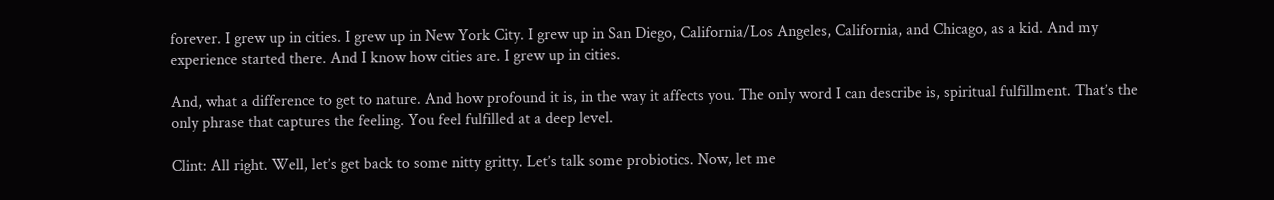forever. I grew up in cities. I grew up in New York City. I grew up in San Diego, California/Los Angeles, California, and Chicago, as a kid. And my experience started there. And I know how cities are. I grew up in cities.

And, what a difference to get to nature. And how profound it is, in the way it affects you. The only word I can describe is, spiritual fulfillment. That’s the only phrase that captures the feeling. You feel fulfilled at a deep level.

Clint: All right. Well, let’s get back to some nitty gritty. Let’s talk some probiotics. Now, let me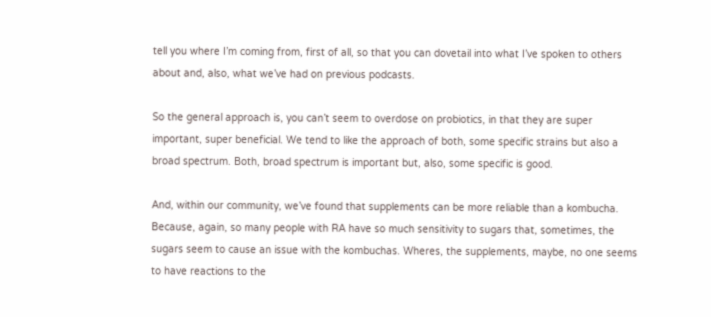tell you where I’m coming from, first of all, so that you can dovetail into what I’ve spoken to others about and, also, what we’ve had on previous podcasts.

So the general approach is, you can’t seem to overdose on probiotics, in that they are super important, super beneficial. We tend to like the approach of both, some specific strains but also a broad spectrum. Both, broad spectrum is important but, also, some specific is good.

And, within our community, we’ve found that supplements can be more reliable than a kombucha. Because, again, so many people with RA have so much sensitivity to sugars that, sometimes, the sugars seem to cause an issue with the kombuchas. Wheres, the supplements, maybe, no one seems to have reactions to the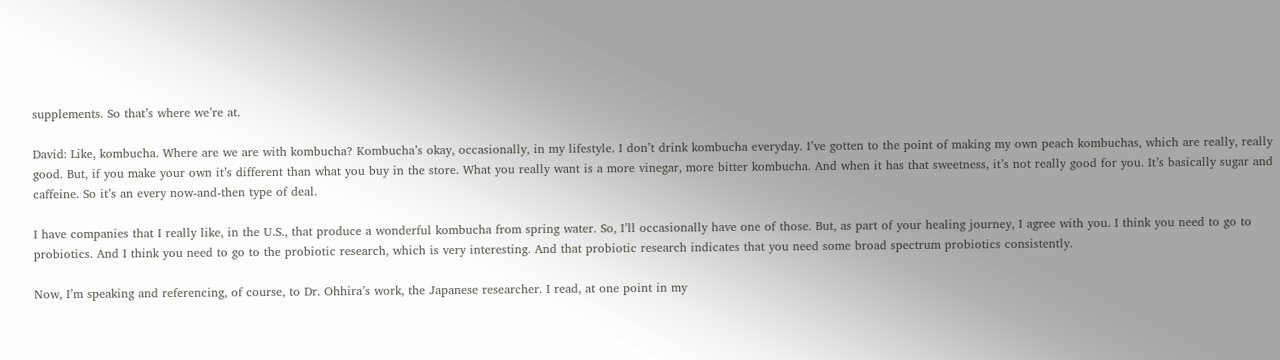supplements. So that’s where we’re at.

David: Like, kombucha. Where are we are with kombucha? Kombucha’s okay, occasionally, in my lifestyle. I don’t drink kombucha everyday. I’ve gotten to the point of making my own peach kombuchas, which are really, really good. But, if you make your own it’s different than what you buy in the store. What you really want is a more vinegar, more bitter kombucha. And when it has that sweetness, it’s not really good for you. It’s basically sugar and caffeine. So it’s an every now-and-then type of deal.

I have companies that I really like, in the U.S., that produce a wonderful kombucha from spring water. So, I’ll occasionally have one of those. But, as part of your healing journey, I agree with you. I think you need to go to probiotics. And I think you need to go to the probiotic research, which is very interesting. And that probiotic research indicates that you need some broad spectrum probiotics consistently.

Now, I’m speaking and referencing, of course, to Dr. Ohhira’s work, the Japanese researcher. I read, at one point in my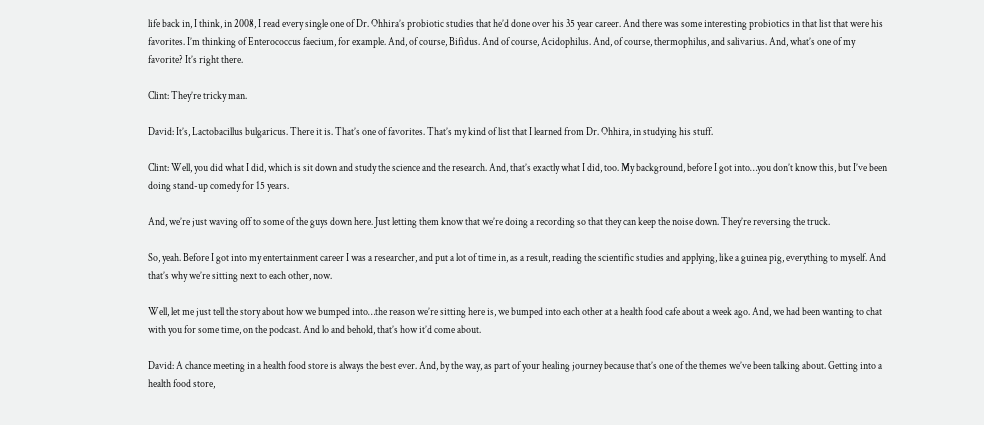life back in, I think, in 2008, I read every single one of Dr. Ohhira’s probiotic studies that he’d done over his 35 year career. And there was some interesting probiotics in that list that were his favorites. I’m thinking of Enterococcus faecium, for example. And, of course, Bifidus. And of course, Acidophilus. And, of course, thermophilus, and salivarius. And, what’s one of my favorite? It’s right there.

Clint: They’re tricky man.

David: It’s, Lactobacillus bulgaricus. There it is. That’s one of favorites. That’s my kind of list that I learned from Dr. Ohhira, in studying his stuff.

Clint: Well, you did what I did, which is sit down and study the science and the research. And, that’s exactly what I did, too. My background, before I got into…you don’t know this, but I’ve been doing stand-up comedy for 15 years.

And, we’re just waving off to some of the guys down here. Just letting them know that we’re doing a recording so that they can keep the noise down. They’re reversing the truck.

So, yeah. Before I got into my entertainment career I was a researcher, and put a lot of time in, as a result, reading the scientific studies and applying, like a guinea pig, everything to myself. And that’s why we’re sitting next to each other, now.

Well, let me just tell the story about how we bumped into…the reason we’re sitting here is, we bumped into each other at a health food cafe about a week ago. And, we had been wanting to chat with you for some time, on the podcast. And lo and behold, that’s how it’d come about.

David: A chance meeting in a health food store is always the best ever. And, by the way, as part of your healing journey because that’s one of the themes we’ve been talking about. Getting into a health food store,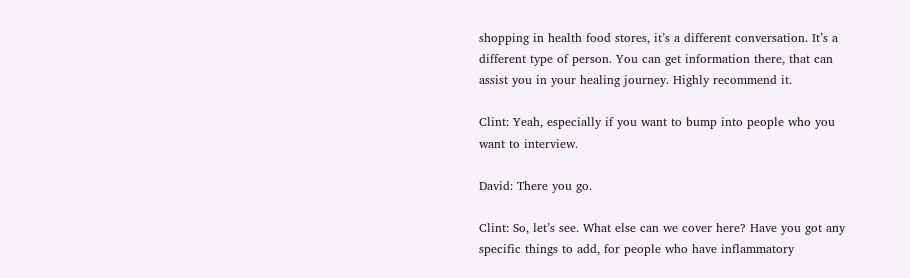shopping in health food stores, it’s a different conversation. It’s a different type of person. You can get information there, that can assist you in your healing journey. Highly recommend it.

Clint: Yeah, especially if you want to bump into people who you want to interview.

David: There you go.

Clint: So, let’s see. What else can we cover here? Have you got any specific things to add, for people who have inflammatory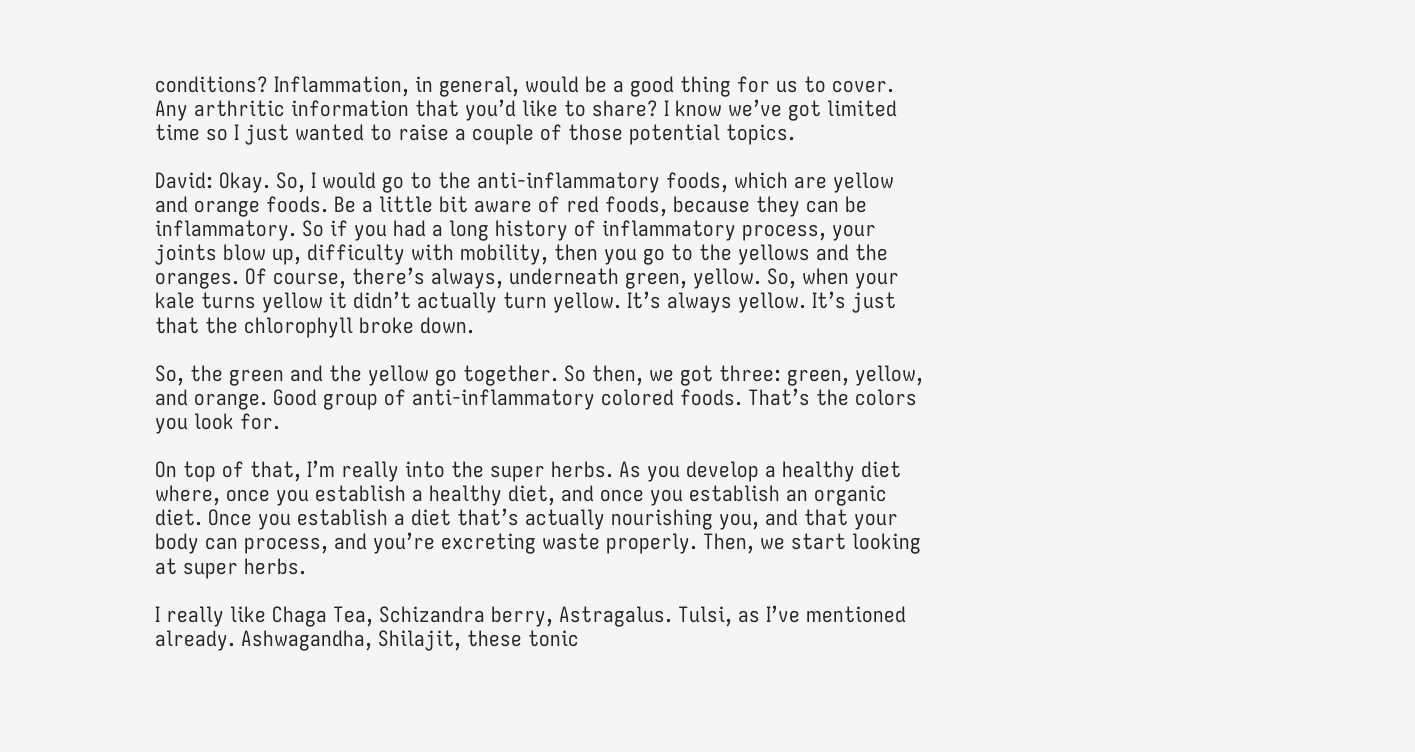conditions? Inflammation, in general, would be a good thing for us to cover. Any arthritic information that you’d like to share? I know we’ve got limited time so I just wanted to raise a couple of those potential topics.

David: Okay. So, I would go to the anti-inflammatory foods, which are yellow and orange foods. Be a little bit aware of red foods, because they can be inflammatory. So if you had a long history of inflammatory process, your joints blow up, difficulty with mobility, then you go to the yellows and the oranges. Of course, there’s always, underneath green, yellow. So, when your kale turns yellow it didn’t actually turn yellow. It’s always yellow. It’s just that the chlorophyll broke down.

So, the green and the yellow go together. So then, we got three: green, yellow, and orange. Good group of anti-inflammatory colored foods. That’s the colors you look for.

On top of that, I’m really into the super herbs. As you develop a healthy diet where, once you establish a healthy diet, and once you establish an organic diet. Once you establish a diet that’s actually nourishing you, and that your body can process, and you’re excreting waste properly. Then, we start looking at super herbs.

I really like Chaga Tea, Schizandra berry, Astragalus. Tulsi, as I’ve mentioned already. Ashwagandha, Shilajit, these tonic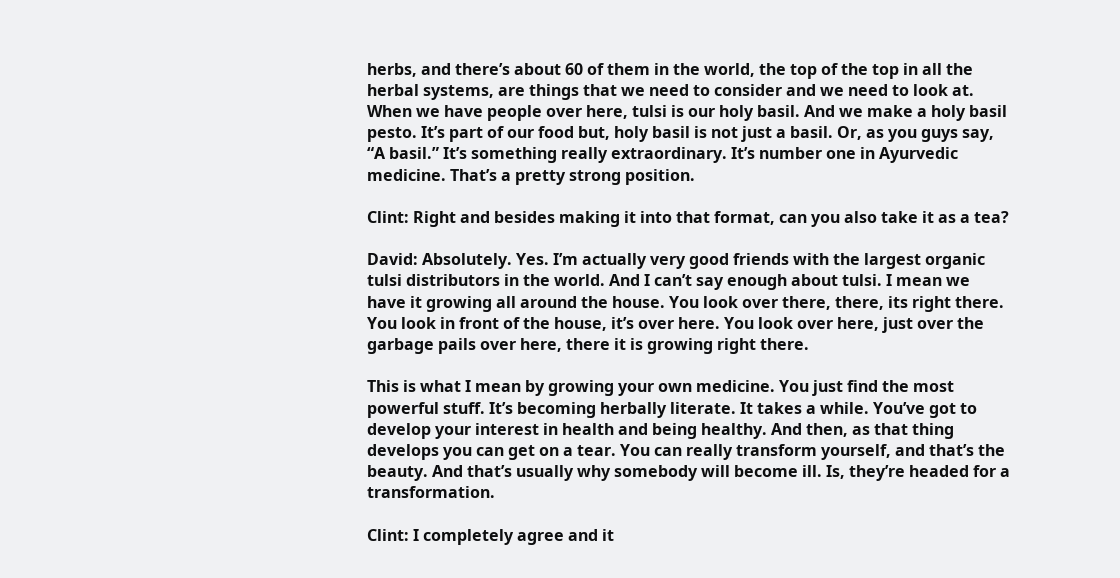herbs, and there’s about 60 of them in the world, the top of the top in all the herbal systems, are things that we need to consider and we need to look at. When we have people over here, tulsi is our holy basil. And we make a holy basil pesto. It’s part of our food but, holy basil is not just a basil. Or, as you guys say, “A basil.” It’s something really extraordinary. It’s number one in Ayurvedic medicine. That’s a pretty strong position.

Clint: Right and besides making it into that format, can you also take it as a tea?

David: Absolutely. Yes. I’m actually very good friends with the largest organic tulsi distributors in the world. And I can’t say enough about tulsi. I mean we have it growing all around the house. You look over there, there, its right there. You look in front of the house, it’s over here. You look over here, just over the garbage pails over here, there it is growing right there.

This is what I mean by growing your own medicine. You just find the most powerful stuff. It’s becoming herbally literate. It takes a while. You’ve got to develop your interest in health and being healthy. And then, as that thing develops you can get on a tear. You can really transform yourself, and that’s the beauty. And that’s usually why somebody will become ill. Is, they’re headed for a transformation.

Clint: I completely agree and it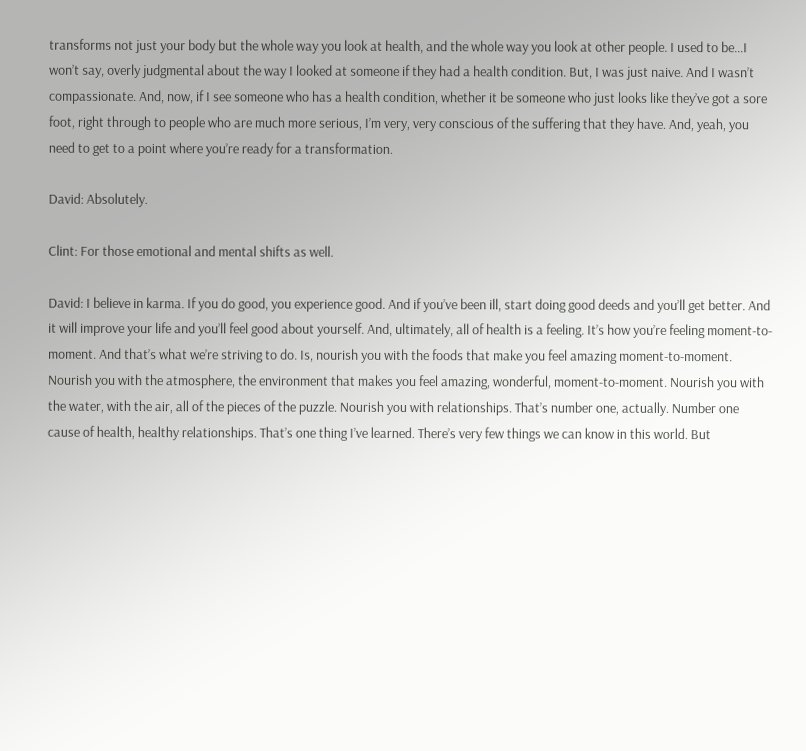transforms not just your body but the whole way you look at health, and the whole way you look at other people. I used to be…I won’t say, overly judgmental about the way I looked at someone if they had a health condition. But, I was just naive. And I wasn’t compassionate. And, now, if I see someone who has a health condition, whether it be someone who just looks like they’ve got a sore foot, right through to people who are much more serious, I’m very, very conscious of the suffering that they have. And, yeah, you need to get to a point where you’re ready for a transformation.

David: Absolutely.

Clint: For those emotional and mental shifts as well.

David: I believe in karma. If you do good, you experience good. And if you’ve been ill, start doing good deeds and you’ll get better. And it will improve your life and you’ll feel good about yourself. And, ultimately, all of health is a feeling. It’s how you’re feeling moment-to-moment. And that’s what we’re striving to do. Is, nourish you with the foods that make you feel amazing moment-to-moment. Nourish you with the atmosphere, the environment that makes you feel amazing, wonderful, moment-to-moment. Nourish you with the water, with the air, all of the pieces of the puzzle. Nourish you with relationships. That’s number one, actually. Number one cause of health, healthy relationships. That’s one thing I’ve learned. There’s very few things we can know in this world. But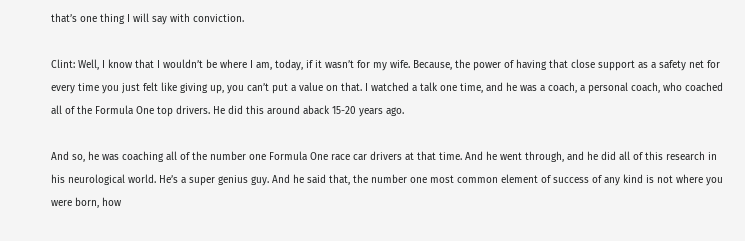that’s one thing I will say with conviction.

Clint: Well, I know that I wouldn’t be where I am, today, if it wasn’t for my wife. Because, the power of having that close support as a safety net for every time you just felt like giving up, you can’t put a value on that. I watched a talk one time, and he was a coach, a personal coach, who coached all of the Formula One top drivers. He did this around aback 15-20 years ago.

And so, he was coaching all of the number one Formula One race car drivers at that time. And he went through, and he did all of this research in his neurological world. He’s a super genius guy. And he said that, the number one most common element of success of any kind is not where you were born, how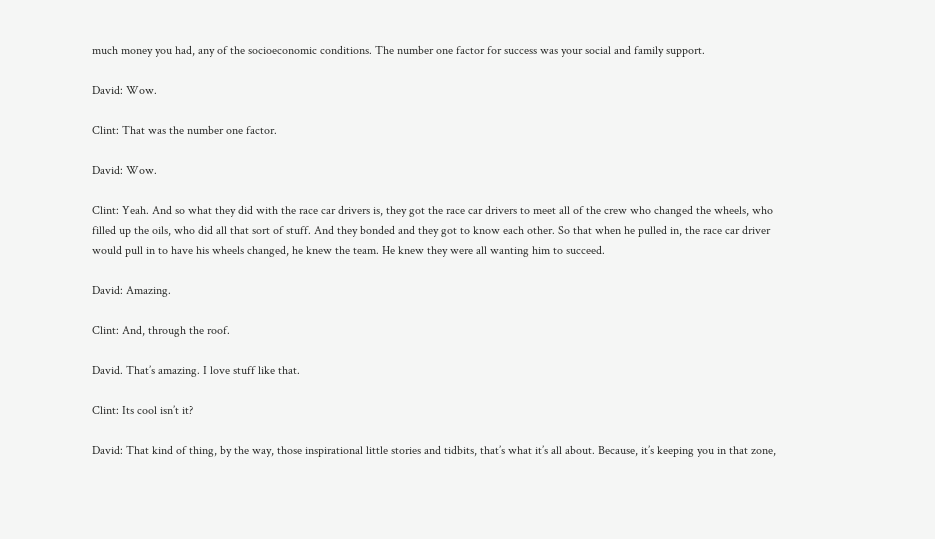much money you had, any of the socioeconomic conditions. The number one factor for success was your social and family support.

David: Wow.

Clint: That was the number one factor.

David: Wow.

Clint: Yeah. And so what they did with the race car drivers is, they got the race car drivers to meet all of the crew who changed the wheels, who filled up the oils, who did all that sort of stuff. And they bonded and they got to know each other. So that when he pulled in, the race car driver would pull in to have his wheels changed, he knew the team. He knew they were all wanting him to succeed.

David: Amazing.

Clint: And, through the roof.

David. That’s amazing. I love stuff like that.

Clint: Its cool isn’t it?

David: That kind of thing, by the way, those inspirational little stories and tidbits, that’s what it’s all about. Because, it’s keeping you in that zone,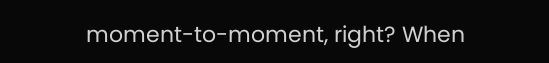moment-to-moment, right? When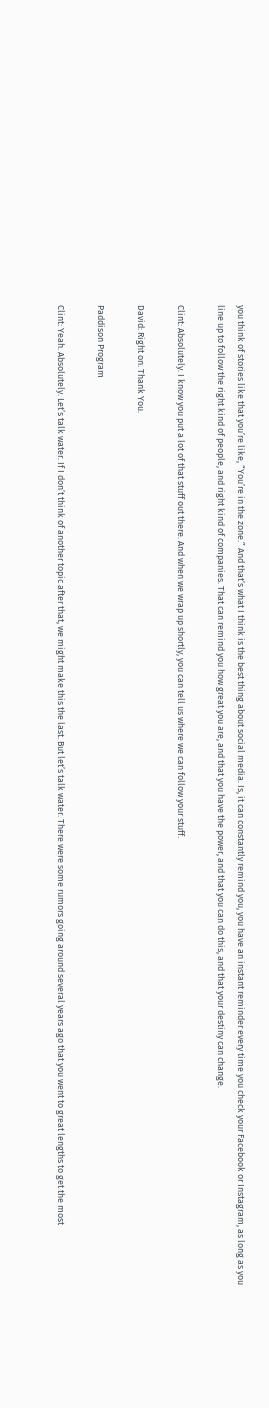you think of stories like that you’re like, “You’re in the zone.” And that’s what I think is the best thing about social media. Is, it can constantly remind you, you have an instant reminder every time you check your Facebook or Instagram, as long as you line up to follow the right kind of people, and right kind of companies. That can remind you how great you are, and that you have the power, and that you can do this, and that your destiny can change.

Clint: Absolutely. I know you put a lot of that stuff out there. And when we wrap up shortly, you can tell us where we can follow your stuff.

David: Right on. Thank You.

Paddison Program

Clint: Yeah. Absolutely. Let’s talk water. If I don’t think of another topic after that, we might make this the last. But let’s talk water. There were some rumors going around several years ago that you went to great lengths to get the most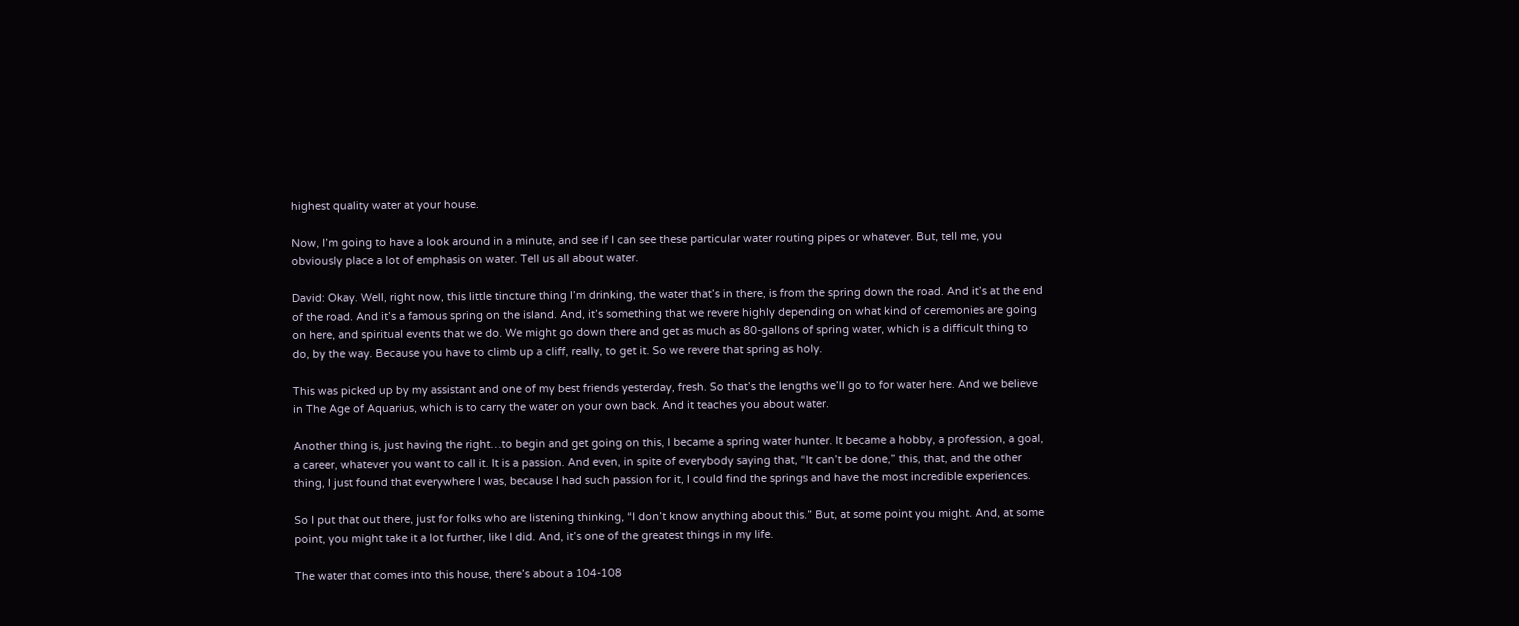highest quality water at your house.

Now, I’m going to have a look around in a minute, and see if I can see these particular water routing pipes or whatever. But, tell me, you obviously place a lot of emphasis on water. Tell us all about water.

David: Okay. Well, right now, this little tincture thing I’m drinking, the water that’s in there, is from the spring down the road. And it’s at the end of the road. And it’s a famous spring on the island. And, it’s something that we revere highly depending on what kind of ceremonies are going on here, and spiritual events that we do. We might go down there and get as much as 80-gallons of spring water, which is a difficult thing to do, by the way. Because you have to climb up a cliff, really, to get it. So we revere that spring as holy.

This was picked up by my assistant and one of my best friends yesterday, fresh. So that’s the lengths we’ll go to for water here. And we believe in The Age of Aquarius, which is to carry the water on your own back. And it teaches you about water.

Another thing is, just having the right…to begin and get going on this, I became a spring water hunter. It became a hobby, a profession, a goal, a career, whatever you want to call it. It is a passion. And even, in spite of everybody saying that, “It can’t be done,” this, that, and the other thing, I just found that everywhere I was, because I had such passion for it, I could find the springs and have the most incredible experiences.

So I put that out there, just for folks who are listening thinking, “I don’t know anything about this.” But, at some point you might. And, at some point, you might take it a lot further, like I did. And, it’s one of the greatest things in my life.

The water that comes into this house, there’s about a 104-108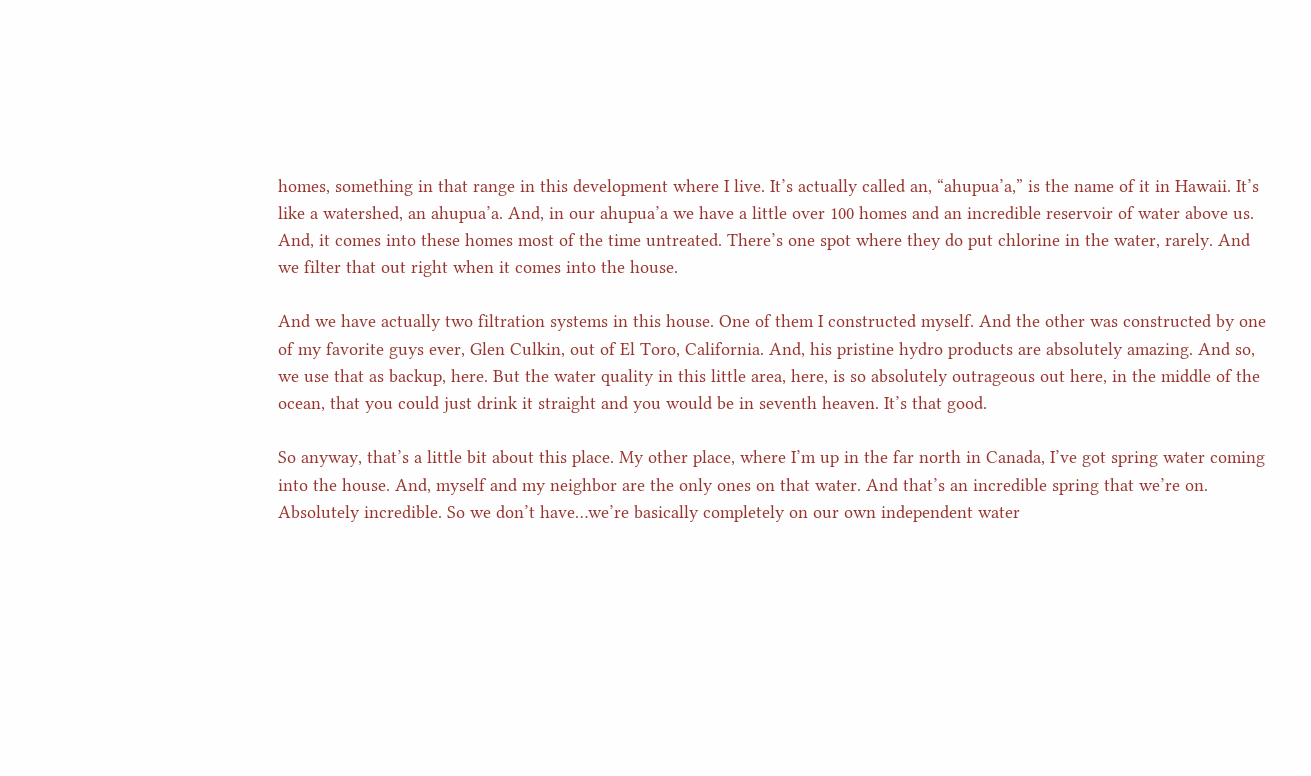homes, something in that range in this development where I live. It’s actually called an, “ahupua’a,” is the name of it in Hawaii. It’s like a watershed, an ahupua’a. And, in our ahupua’a we have a little over 100 homes and an incredible reservoir of water above us. And, it comes into these homes most of the time untreated. There’s one spot where they do put chlorine in the water, rarely. And we filter that out right when it comes into the house.

And we have actually two filtration systems in this house. One of them I constructed myself. And the other was constructed by one of my favorite guys ever, Glen Culkin, out of El Toro, California. And, his pristine hydro products are absolutely amazing. And so, we use that as backup, here. But the water quality in this little area, here, is so absolutely outrageous out here, in the middle of the ocean, that you could just drink it straight and you would be in seventh heaven. It’s that good.

So anyway, that’s a little bit about this place. My other place, where I’m up in the far north in Canada, I’ve got spring water coming into the house. And, myself and my neighbor are the only ones on that water. And that’s an incredible spring that we’re on. Absolutely incredible. So we don’t have…we’re basically completely on our own independent water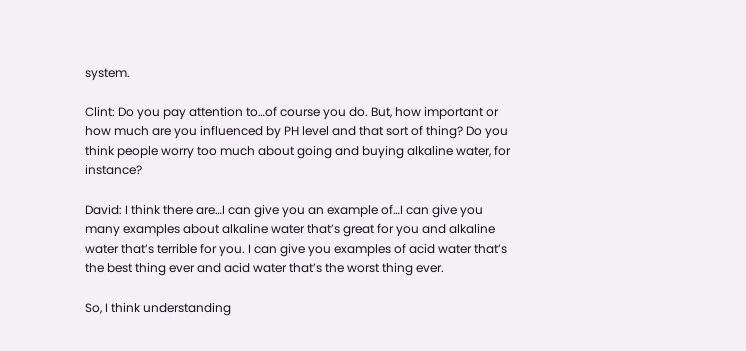system.

Clint: Do you pay attention to…of course you do. But, how important or how much are you influenced by PH level and that sort of thing? Do you think people worry too much about going and buying alkaline water, for instance?

David: I think there are…I can give you an example of…I can give you many examples about alkaline water that’s great for you and alkaline water that’s terrible for you. I can give you examples of acid water that’s the best thing ever and acid water that’s the worst thing ever.

So, I think understanding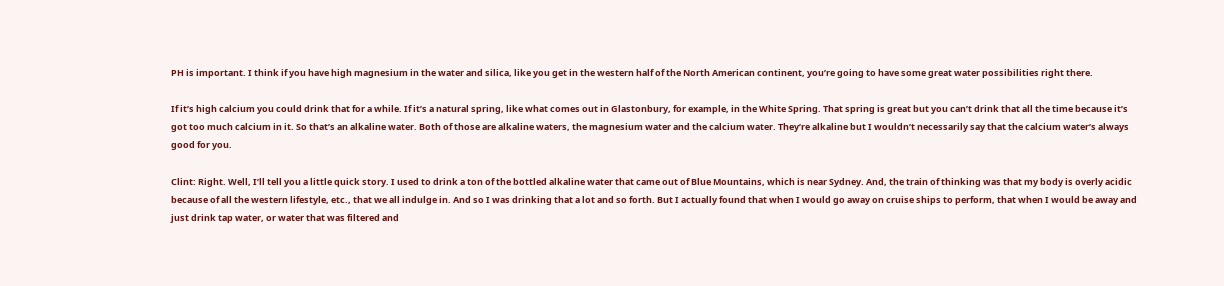PH is important. I think if you have high magnesium in the water and silica, like you get in the western half of the North American continent, you’re going to have some great water possibilities right there.

If it’s high calcium you could drink that for a while. If it’s a natural spring, like what comes out in Glastonbury, for example, in the White Spring. That spring is great but you can’t drink that all the time because it’s got too much calcium in it. So that’s an alkaline water. Both of those are alkaline waters, the magnesium water and the calcium water. They’re alkaline but I wouldn’t necessarily say that the calcium water’s always good for you.

Clint: Right. Well, I’ll tell you a little quick story. I used to drink a ton of the bottled alkaline water that came out of Blue Mountains, which is near Sydney. And, the train of thinking was that my body is overly acidic because of all the western lifestyle, etc., that we all indulge in. And so I was drinking that a lot and so forth. But I actually found that when I would go away on cruise ships to perform, that when I would be away and just drink tap water, or water that was filtered and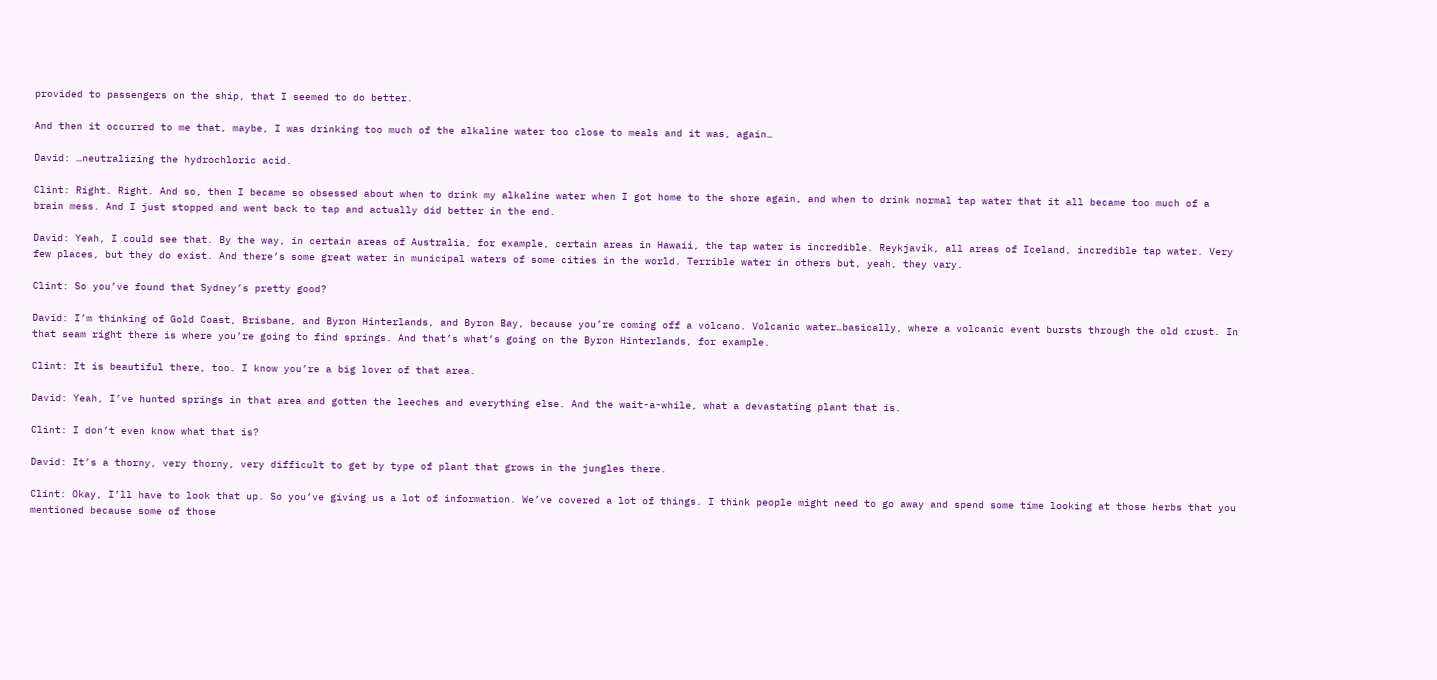provided to passengers on the ship, that I seemed to do better.

And then it occurred to me that, maybe, I was drinking too much of the alkaline water too close to meals and it was, again…

David: …neutralizing the hydrochloric acid.

Clint: Right. Right. And so, then I became so obsessed about when to drink my alkaline water when I got home to the shore again, and when to drink normal tap water that it all became too much of a brain mess. And I just stopped and went back to tap and actually did better in the end.

David: Yeah, I could see that. By the way, in certain areas of Australia, for example, certain areas in Hawaii, the tap water is incredible. Reykjavík, all areas of Iceland, incredible tap water. Very few places, but they do exist. And there’s some great water in municipal waters of some cities in the world. Terrible water in others but, yeah, they vary.

Clint: So you’ve found that Sydney’s pretty good?

David: I’m thinking of Gold Coast, Brisbane, and Byron Hinterlands, and Byron Bay, because you’re coming off a volcano. Volcanic water…basically, where a volcanic event bursts through the old crust. In that seam right there is where you’re going to find springs. And that’s what’s going on the Byron Hinterlands, for example.

Clint: It is beautiful there, too. I know you’re a big lover of that area.

David: Yeah, I’ve hunted springs in that area and gotten the leeches and everything else. And the wait-a-while, what a devastating plant that is.

Clint: I don’t even know what that is?

David: It’s a thorny, very thorny, very difficult to get by type of plant that grows in the jungles there.

Clint: Okay, I’ll have to look that up. So you’ve giving us a lot of information. We’ve covered a lot of things. I think people might need to go away and spend some time looking at those herbs that you mentioned because some of those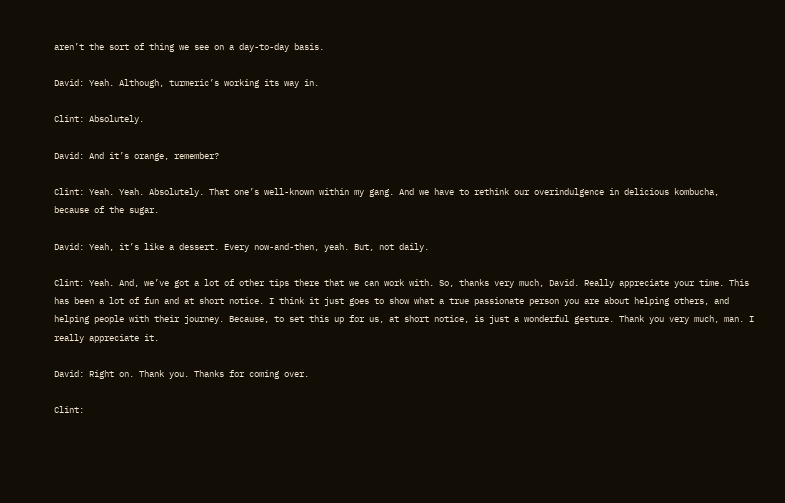aren’t the sort of thing we see on a day-to-day basis.

David: Yeah. Although, turmeric’s working its way in.

Clint: Absolutely.

David: And it’s orange, remember?

Clint: Yeah. Yeah. Absolutely. That one’s well-known within my gang. And we have to rethink our overindulgence in delicious kombucha, because of the sugar.

David: Yeah, it’s like a dessert. Every now-and-then, yeah. But, not daily.

Clint: Yeah. And, we’ve got a lot of other tips there that we can work with. So, thanks very much, David. Really appreciate your time. This has been a lot of fun and at short notice. I think it just goes to show what a true passionate person you are about helping others, and helping people with their journey. Because, to set this up for us, at short notice, is just a wonderful gesture. Thank you very much, man. I really appreciate it.

David: Right on. Thank you. Thanks for coming over.

Clint: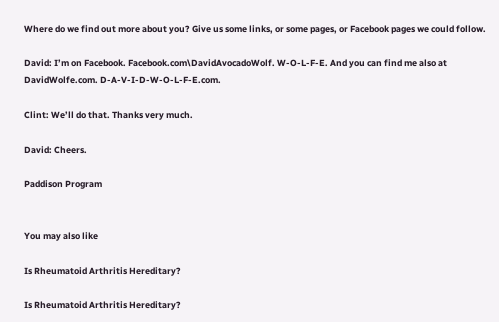Where do we find out more about you? Give us some links, or some pages, or Facebook pages we could follow.

David: I’m on Facebook. Facebook.com\DavidAvocadoWolf. W-O-L-F-E. And you can find me also at DavidWolfe.com. D-A-V-I-D-W-O-L-F-E.com.

Clint: We’ll do that. Thanks very much.

David: Cheers.

Paddison Program


You may also like

Is Rheumatoid Arthritis Hereditary?

Is Rheumatoid Arthritis Hereditary?